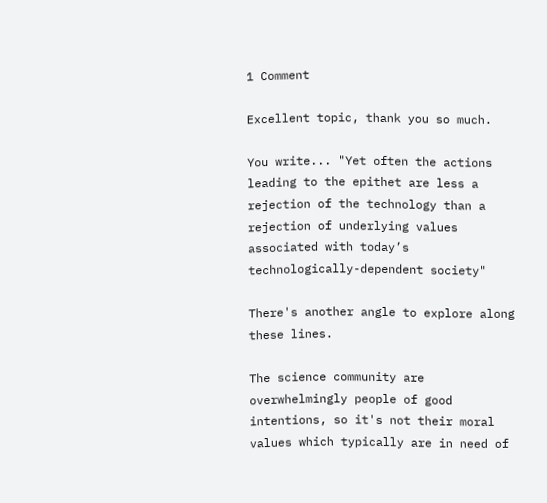1 Comment

Excellent topic, thank you so much.

You write... "Yet often the actions leading to the epithet are less a rejection of the technology than a rejection of underlying values associated with today’s technologically-dependent society"

There's another angle to explore along these lines.

The science community are overwhelmingly people of good intentions, so it's not their moral values which typically are in need of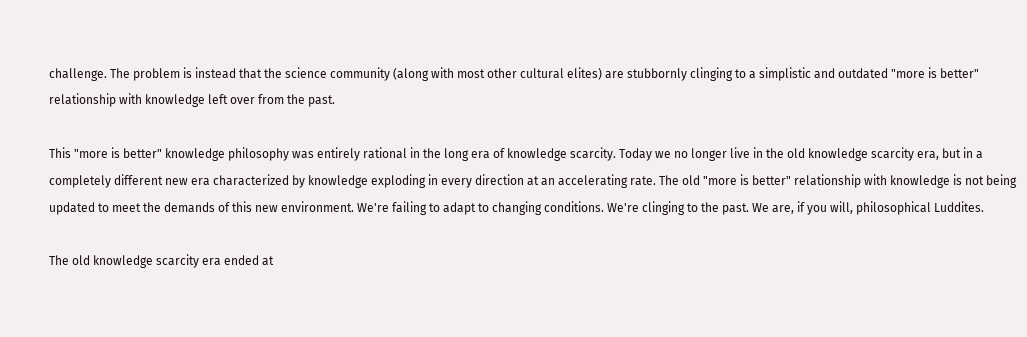challenge. The problem is instead that the science community (along with most other cultural elites) are stubbornly clinging to a simplistic and outdated "more is better" relationship with knowledge left over from the past.

This "more is better" knowledge philosophy was entirely rational in the long era of knowledge scarcity. Today we no longer live in the old knowledge scarcity era, but in a completely different new era characterized by knowledge exploding in every direction at an accelerating rate. The old "more is better" relationship with knowledge is not being updated to meet the demands of this new environment. We're failing to adapt to changing conditions. We're clinging to the past. We are, if you will, philosophical Luddites.

The old knowledge scarcity era ended at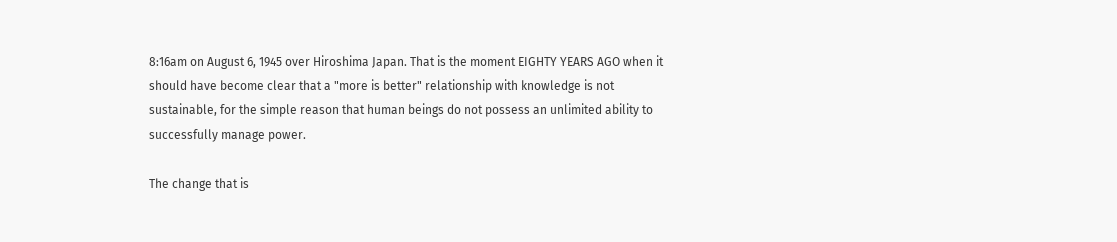8:16am on August 6, 1945 over Hiroshima Japan. That is the moment EIGHTY YEARS AGO when it should have become clear that a "more is better" relationship with knowledge is not sustainable, for the simple reason that human beings do not possess an unlimited ability to successfully manage power.

The change that is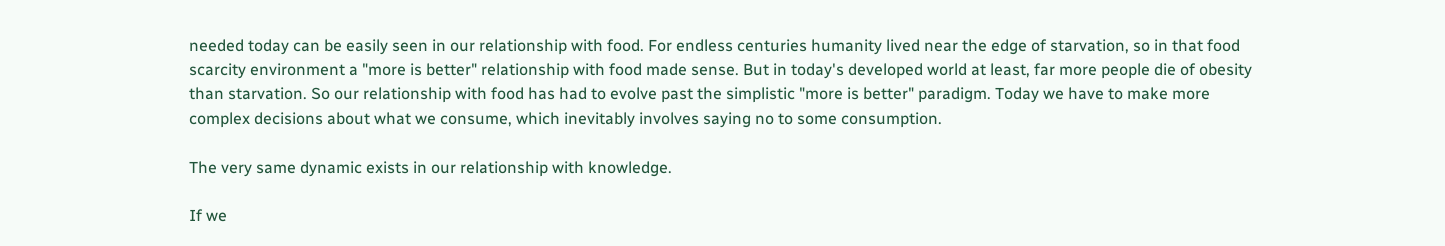needed today can be easily seen in our relationship with food. For endless centuries humanity lived near the edge of starvation, so in that food scarcity environment a "more is better" relationship with food made sense. But in today's developed world at least, far more people die of obesity than starvation. So our relationship with food has had to evolve past the simplistic "more is better" paradigm. Today we have to make more complex decisions about what we consume, which inevitably involves saying no to some consumption.

The very same dynamic exists in our relationship with knowledge.

If we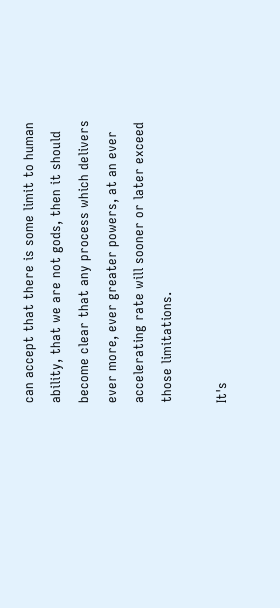can accept that there is some limit to human ability, that we are not gods, then it should become clear that any process which delivers ever more, ever greater powers, at an ever accelerating rate will sooner or later exceed those limitations.

It's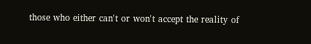those who either can't or won't accept the reality of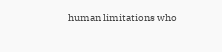human limitations who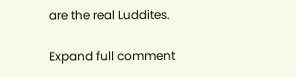are the real Luddites.

Expand full comment